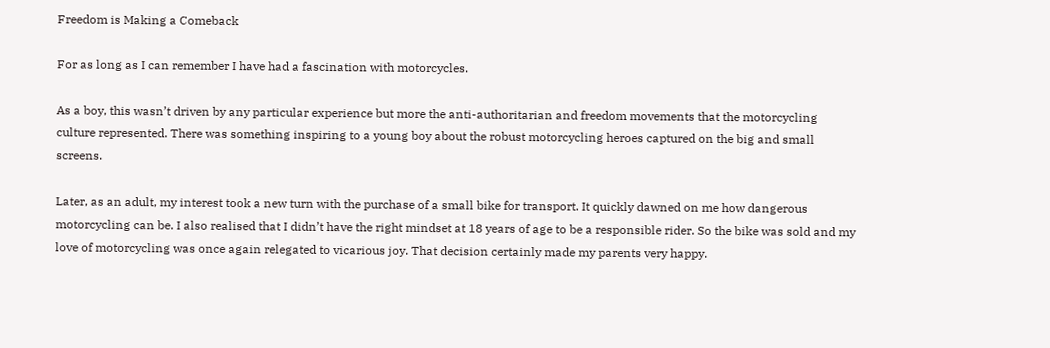Freedom is Making a Comeback

For as long as I can remember I have had a fascination with motorcycles.

As a boy, this wasn’t driven by any particular experience but more the anti-authoritarian and freedom movements that the motorcycling culture represented. There was something inspiring to a young boy about the robust motorcycling heroes captured on the big and small screens.

Later, as an adult, my interest took a new turn with the purchase of a small bike for transport. It quickly dawned on me how dangerous motorcycling can be. I also realised that I didn’t have the right mindset at 18 years of age to be a responsible rider. So the bike was sold and my love of motorcycling was once again relegated to vicarious joy. That decision certainly made my parents very happy.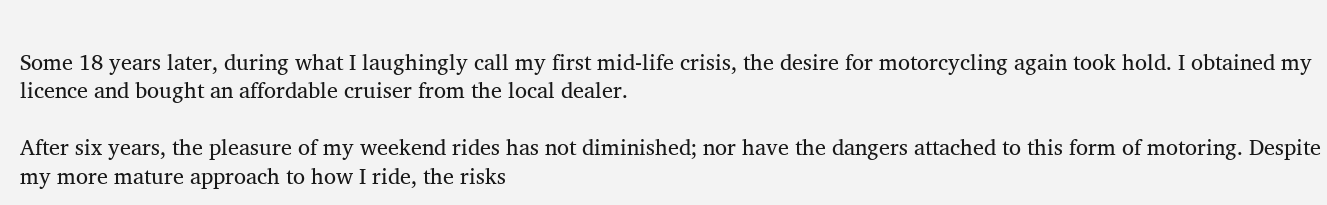Some 18 years later, during what I laughingly call my first mid-life crisis, the desire for motorcycling again took hold. I obtained my licence and bought an affordable cruiser from the local dealer.

After six years, the pleasure of my weekend rides has not diminished; nor have the dangers attached to this form of motoring. Despite my more mature approach to how I ride, the risks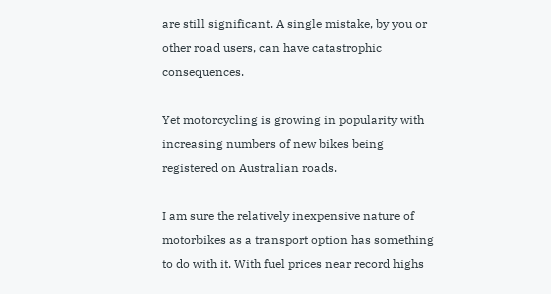are still significant. A single mistake, by you or other road users, can have catastrophic consequences.

Yet motorcycling is growing in popularity with increasing numbers of new bikes being registered on Australian roads.

I am sure the relatively inexpensive nature of motorbikes as a transport option has something to do with it. With fuel prices near record highs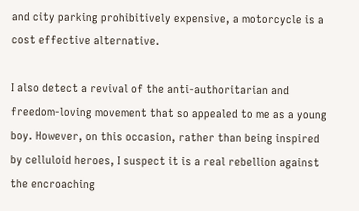and city parking prohibitively expensive, a motorcycle is a cost effective alternative.

I also detect a revival of the anti-authoritarian and freedom-loving movement that so appealed to me as a young boy. However, on this occasion, rather than being inspired by celluloid heroes, I suspect it is a real rebellion against the encroaching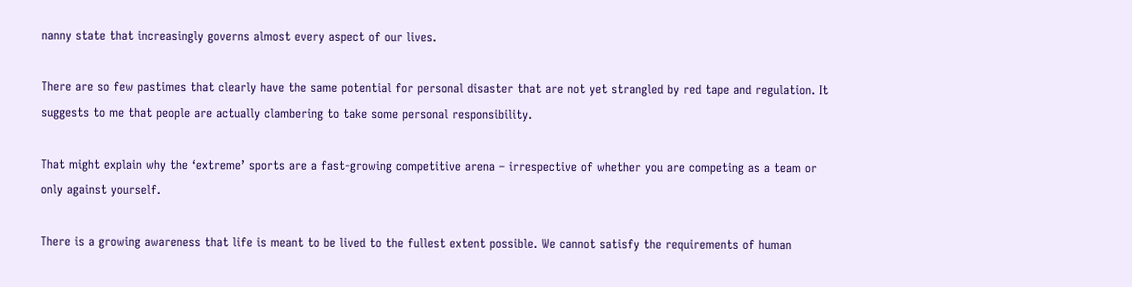nanny state that increasingly governs almost every aspect of our lives.

There are so few pastimes that clearly have the same potential for personal disaster that are not yet strangled by red tape and regulation. It suggests to me that people are actually clambering to take some personal responsibility.

That might explain why the ‘extreme’ sports are a fast-growing competitive arena – irrespective of whether you are competing as a team or only against yourself.

There is a growing awareness that life is meant to be lived to the fullest extent possible. We cannot satisfy the requirements of human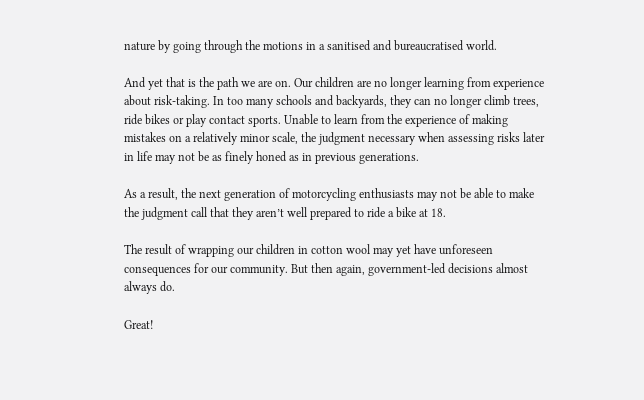nature by going through the motions in a sanitised and bureaucratised world.

And yet that is the path we are on. Our children are no longer learning from experience about risk-taking. In too many schools and backyards, they can no longer climb trees, ride bikes or play contact sports. Unable to learn from the experience of making mistakes on a relatively minor scale, the judgment necessary when assessing risks later in life may not be as finely honed as in previous generations.

As a result, the next generation of motorcycling enthusiasts may not be able to make the judgment call that they aren’t well prepared to ride a bike at 18.

The result of wrapping our children in cotton wool may yet have unforeseen consequences for our community. But then again, government-led decisions almost always do.

Great!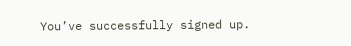You’ve successfully signed up.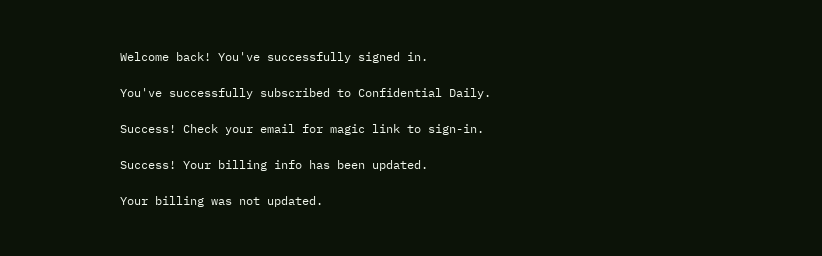Welcome back! You've successfully signed in.

You've successfully subscribed to Confidential Daily.

Success! Check your email for magic link to sign-in.

Success! Your billing info has been updated.

Your billing was not updated.